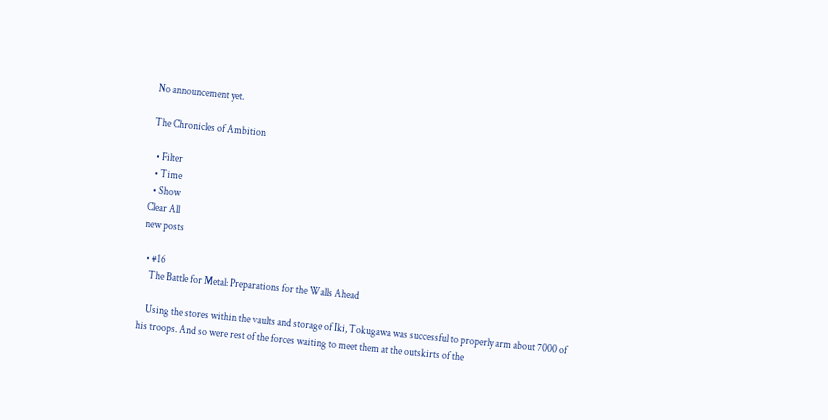No announcement yet.

The Chronicles of Ambition

  • Filter
  • Time
  • Show
Clear All
new posts

  • #16
    The Battle for Metal: Preparations for the Walls Ahead

    Using the stores within the vaults and storage of Iki, Tokugawa was successful to properly arm about 7000 of his troops. And so were rest of the forces waiting to meet them at the outskirts of the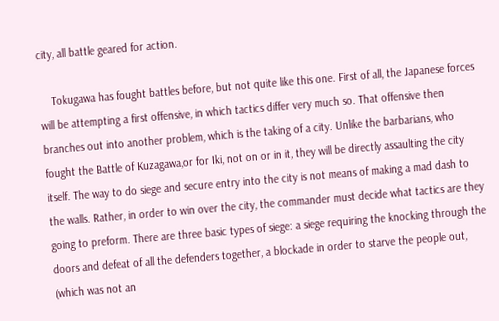city, all battle geared for action.

    Tokugawa has fought battles before, but not quite like this one. First of all, the Japanese forces will be attempting a first offensive, in which tactics differ very much so. That offensive then branches out into another problem, which is the taking of a city. Unlike the barbarians, who fought the Battle of Kuzagawa,or for Iki, not on or in it, they will be directly assaulting the city itself. The way to do siege and secure entry into the city is not means of making a mad dash to the walls. Rather, in order to win over the city, the commander must decide what tactics are they going to preform. There are three basic types of siege: a siege requiring the knocking through the doors and defeat of all the defenders together, a blockade in order to starve the people out, (which was not an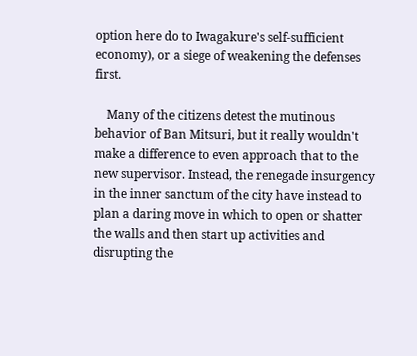option here do to Iwagakure's self-sufficient economy), or a siege of weakening the defenses first.

    Many of the citizens detest the mutinous behavior of Ban Mitsuri, but it really wouldn't make a difference to even approach that to the new supervisor. Instead, the renegade insurgency in the inner sanctum of the city have instead to plan a daring move in which to open or shatter the walls and then start up activities and disrupting the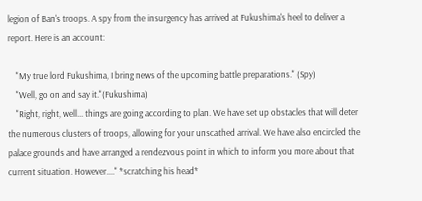legion of Ban's troops. A spy from the insurgency has arrived at Fukushima's heel to deliver a report. Here is an account:

    "My true lord Fukushima, I bring news of the upcoming battle preparations." (Spy)
    "Well, go on and say it."(Fukushima)
    "Right, right, well... things are going according to plan. We have set up obstacles that will deter the numerous clusters of troops, allowing for your unscathed arrival. We have also encircled the palace grounds and have arranged a rendezvous point in which to inform you more about that current situation. However...." *scratching his head*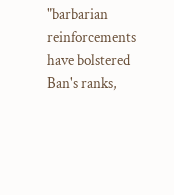"barbarian reinforcements have bolstered Ban's ranks,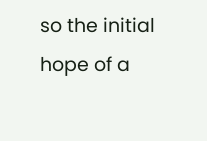so the initial hope of a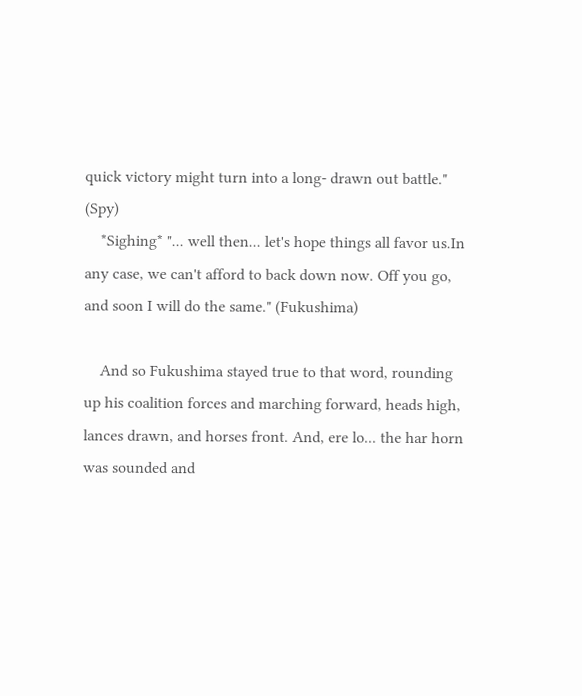quick victory might turn into a long- drawn out battle." (Spy)
    *Sighing* "... well then... let's hope things all favor us.In any case, we can't afford to back down now. Off you go, and soon I will do the same." (Fukushima)

    And so Fukushima stayed true to that word, rounding up his coalition forces and marching forward, heads high, lances drawn, and horses front. And, ere lo... the har horn was sounded and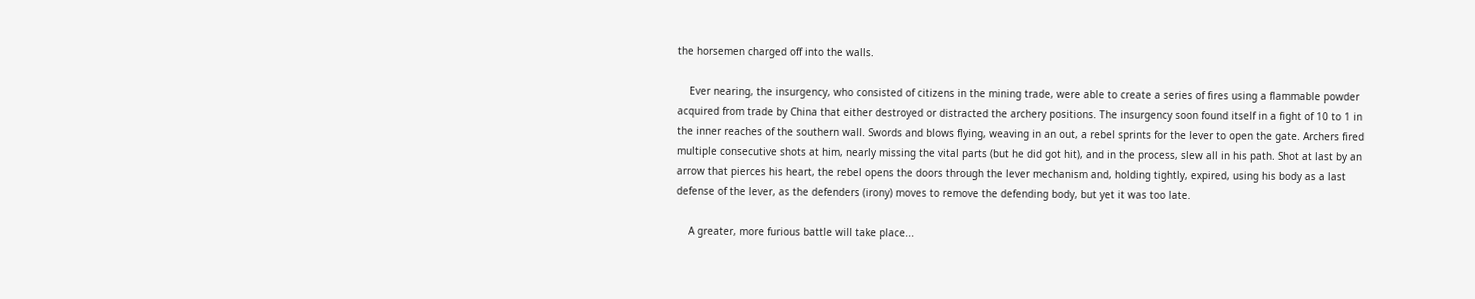the horsemen charged off into the walls.

    Ever nearing, the insurgency, who consisted of citizens in the mining trade, were able to create a series of fires using a flammable powder acquired from trade by China that either destroyed or distracted the archery positions. The insurgency soon found itself in a fight of 10 to 1 in the inner reaches of the southern wall. Swords and blows flying, weaving in an out, a rebel sprints for the lever to open the gate. Archers fired multiple consecutive shots at him, nearly missing the vital parts (but he did got hit), and in the process, slew all in his path. Shot at last by an arrow that pierces his heart, the rebel opens the doors through the lever mechanism and, holding tightly, expired, using his body as a last defense of the lever, as the defenders (irony) moves to remove the defending body, but yet it was too late.

    A greater, more furious battle will take place...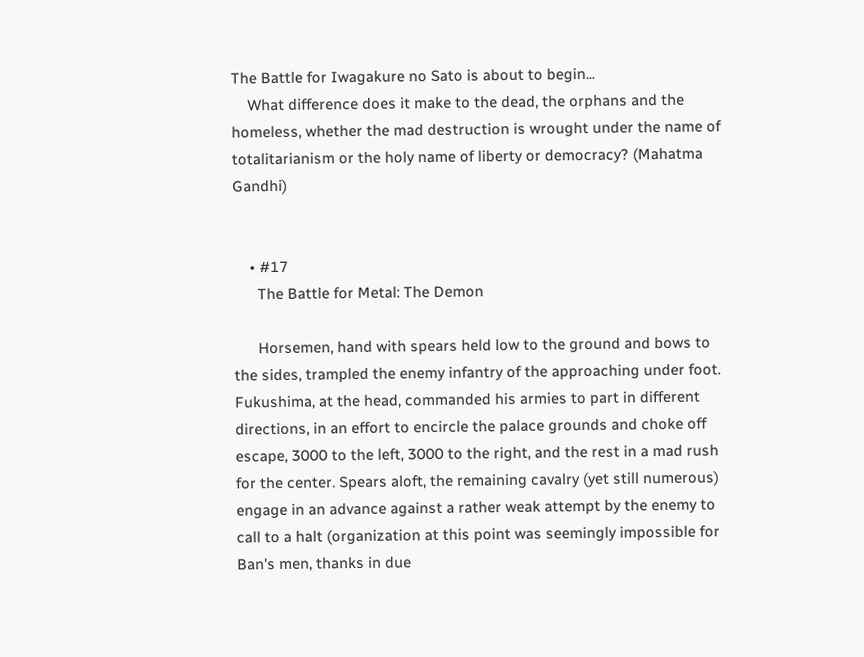The Battle for Iwagakure no Sato is about to begin...
    What difference does it make to the dead, the orphans and the homeless, whether the mad destruction is wrought under the name of totalitarianism or the holy name of liberty or democracy? (Mahatma Gandhi)


    • #17
      The Battle for Metal: The Demon

      Horsemen, hand with spears held low to the ground and bows to the sides, trampled the enemy infantry of the approaching under foot. Fukushima, at the head, commanded his armies to part in different directions, in an effort to encircle the palace grounds and choke off escape, 3000 to the left, 3000 to the right, and the rest in a mad rush for the center. Spears aloft, the remaining cavalry (yet still numerous) engage in an advance against a rather weak attempt by the enemy to call to a halt (organization at this point was seemingly impossible for Ban's men, thanks in due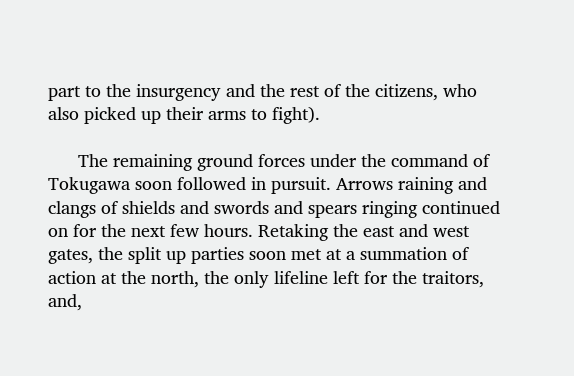part to the insurgency and the rest of the citizens, who also picked up their arms to fight).

      The remaining ground forces under the command of Tokugawa soon followed in pursuit. Arrows raining and clangs of shields and swords and spears ringing continued on for the next few hours. Retaking the east and west gates, the split up parties soon met at a summation of action at the north, the only lifeline left for the traitors, and,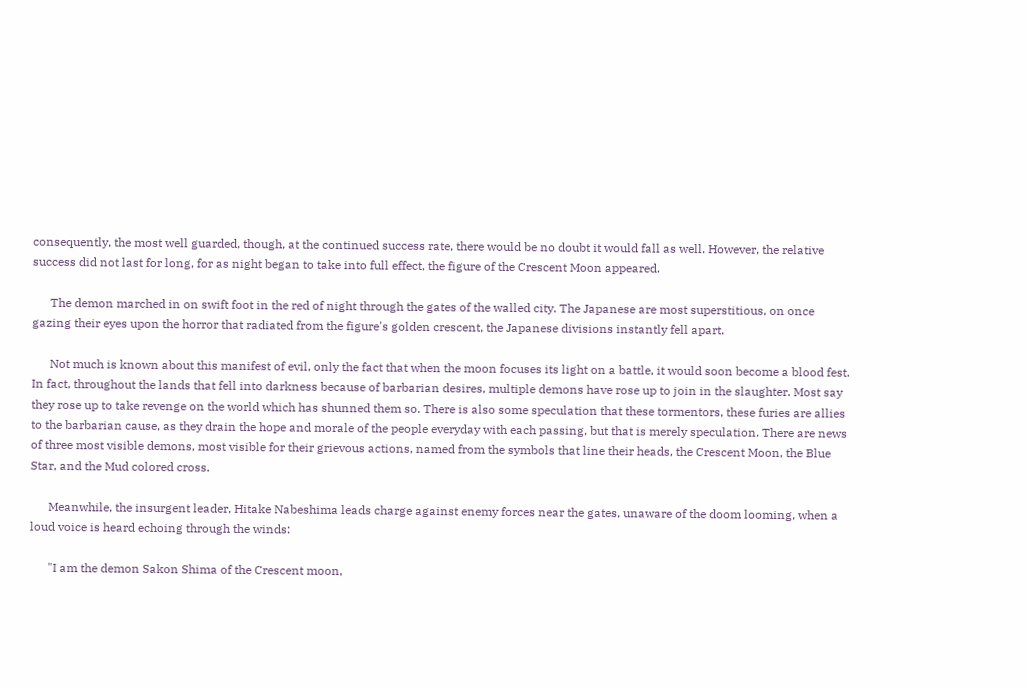consequently, the most well guarded, though, at the continued success rate, there would be no doubt it would fall as well. However, the relative success did not last for long, for as night began to take into full effect, the figure of the Crescent Moon appeared.

      The demon marched in on swift foot in the red of night through the gates of the walled city. The Japanese are most superstitious, on once gazing their eyes upon the horror that radiated from the figure's golden crescent, the Japanese divisions instantly fell apart.

      Not much is known about this manifest of evil, only the fact that when the moon focuses its light on a battle, it would soon become a blood fest. In fact, throughout the lands that fell into darkness because of barbarian desires, multiple demons have rose up to join in the slaughter. Most say they rose up to take revenge on the world which has shunned them so. There is also some speculation that these tormentors, these furies are allies to the barbarian cause, as they drain the hope and morale of the people everyday with each passing, but that is merely speculation. There are news of three most visible demons, most visible for their grievous actions, named from the symbols that line their heads, the Crescent Moon, the Blue Star, and the Mud colored cross.

      Meanwhile, the insurgent leader, Hitake Nabeshima leads charge against enemy forces near the gates, unaware of the doom looming, when a loud voice is heard echoing through the winds:

      "I am the demon Sakon Shima of the Crescent moon,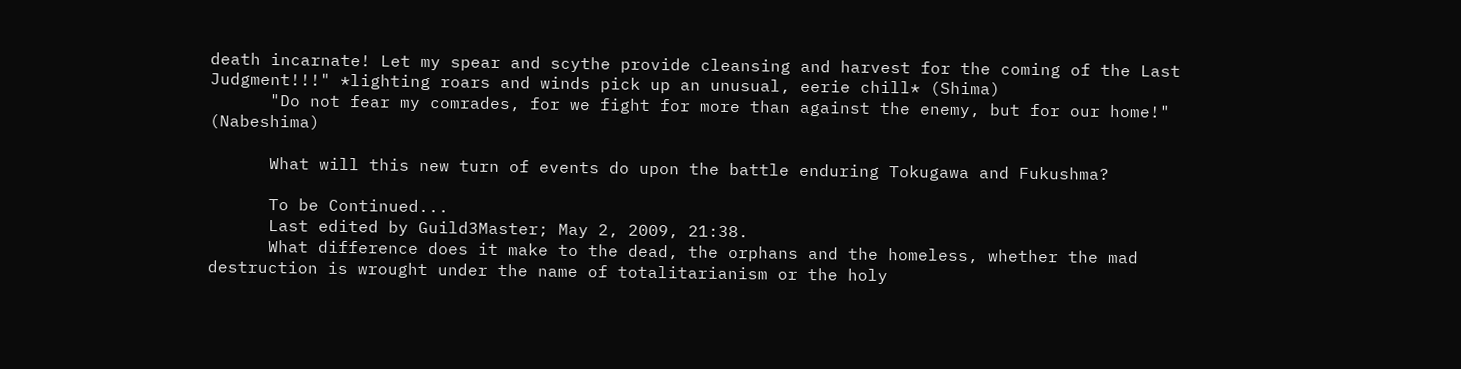death incarnate! Let my spear and scythe provide cleansing and harvest for the coming of the Last Judgment!!!" *lighting roars and winds pick up an unusual, eerie chill* (Shima)
      "Do not fear my comrades, for we fight for more than against the enemy, but for our home!" (Nabeshima)

      What will this new turn of events do upon the battle enduring Tokugawa and Fukushma?

      To be Continued...
      Last edited by Guild3Master; May 2, 2009, 21:38.
      What difference does it make to the dead, the orphans and the homeless, whether the mad destruction is wrought under the name of totalitarianism or the holy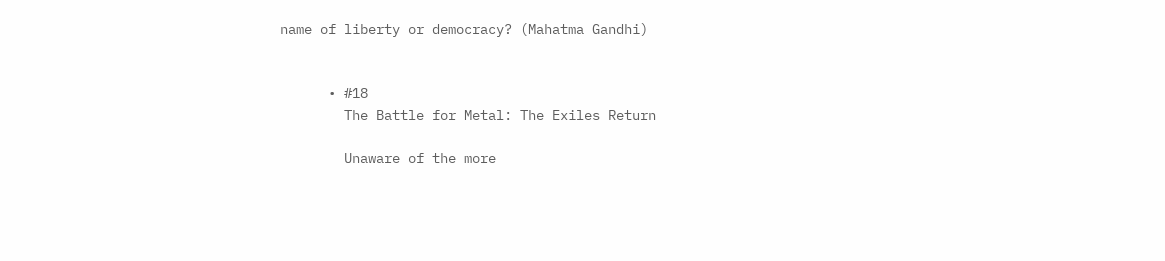name of liberty or democracy? (Mahatma Gandhi)


      • #18
        The Battle for Metal: The Exiles Return

        Unaware of the more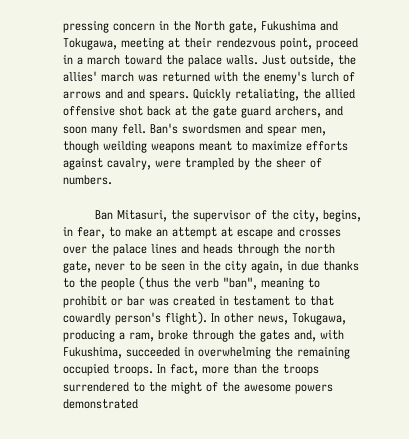pressing concern in the North gate, Fukushima and Tokugawa, meeting at their rendezvous point, proceed in a march toward the palace walls. Just outside, the allies' march was returned with the enemy's lurch of arrows and and spears. Quickly retaliating, the allied offensive shot back at the gate guard archers, and soon many fell. Ban's swordsmen and spear men, though weilding weapons meant to maximize efforts against cavalry, were trampled by the sheer of numbers.

        Ban Mitasuri, the supervisor of the city, begins, in fear, to make an attempt at escape and crosses over the palace lines and heads through the north gate, never to be seen in the city again, in due thanks to the people (thus the verb "ban", meaning to prohibit or bar was created in testament to that cowardly person's flight). In other news, Tokugawa, producing a ram, broke through the gates and, with Fukushima, succeeded in overwhelming the remaining occupied troops. In fact, more than the troops surrendered to the might of the awesome powers demonstrated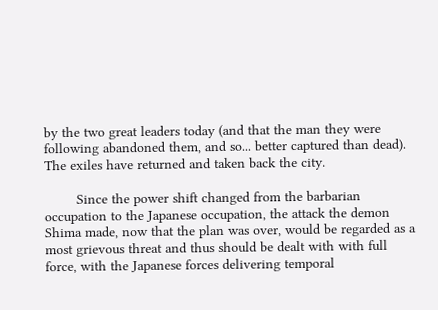by the two great leaders today (and that the man they were following abandoned them, and so... better captured than dead). The exiles have returned and taken back the city.

        Since the power shift changed from the barbarian occupation to the Japanese occupation, the attack the demon Shima made, now that the plan was over, would be regarded as a most grievous threat and thus should be dealt with with full force, with the Japanese forces delivering temporal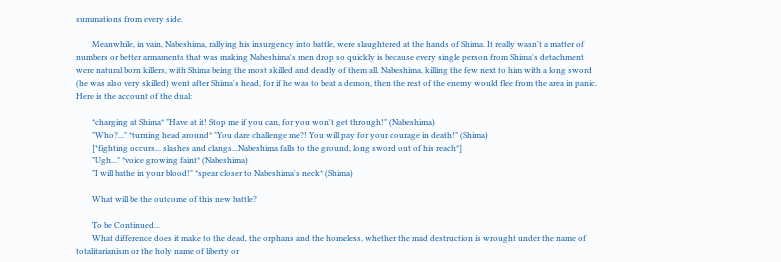summations from every side.

        Meanwhile, in vain, Nabeshima, rallying his insurgency into battle, were slaughtered at the hands of Shima. It really wasn't a matter of numbers or better armaments that was making Nabeshima's men drop so quickly is because every single person from Shima's detachment were natural born killers, with Shima being the most skilled and deadly of them all. Nabeshima, killing the few next to him with a long sword (he was also very skilled) went after Shima's head, for if he was to beat a demon, then the rest of the enemy would flee from the area in panic. Here is the account of the dual:

        *charging at Shima* "Have at it! Stop me if you can, for you won't get through!" (Nabeshima)
        "Who?..." *turning head around* "You dare challenge me?! You will pay for your courage in death!" (Shima)
        [*fighting occurs... slashes and clangs...Nabeshima falls to the ground, long sword out of his reach*]
        "Ugh..." *voice growing faint* (Nabeshima)
        "I will bathe in your blood!" *spear closer to Nabeshima's neck* (Shima)

        What will be the outcome of this new battle?

        To be Continued...
        What difference does it make to the dead, the orphans and the homeless, whether the mad destruction is wrought under the name of totalitarianism or the holy name of liberty or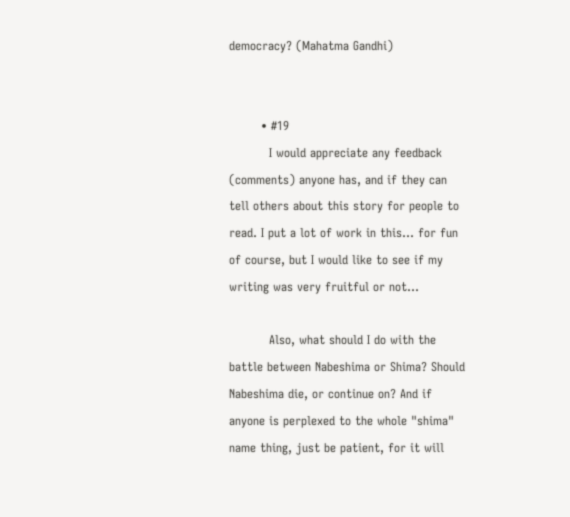democracy? (Mahatma Gandhi)


        • #19
          I would appreciate any feedback (comments) anyone has, and if they can tell others about this story for people to read. I put a lot of work in this... for fun of course, but I would like to see if my writing was very fruitful or not...

          Also, what should I do with the battle between Nabeshima or Shima? Should Nabeshima die, or continue on? And if anyone is perplexed to the whole "shima" name thing, just be patient, for it will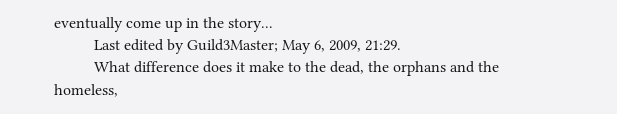eventually come up in the story...
          Last edited by Guild3Master; May 6, 2009, 21:29.
          What difference does it make to the dead, the orphans and the homeless,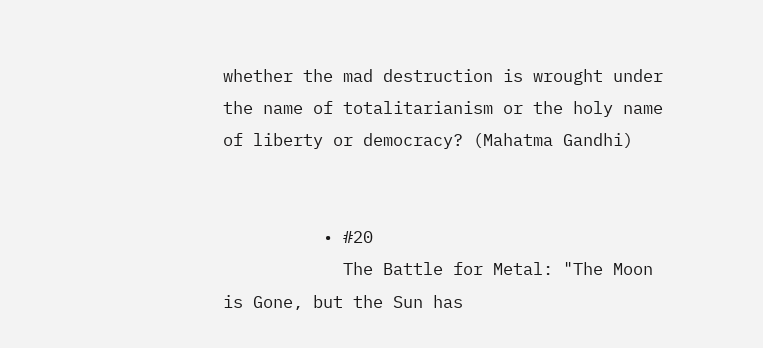whether the mad destruction is wrought under the name of totalitarianism or the holy name of liberty or democracy? (Mahatma Gandhi)


          • #20
            The Battle for Metal: "The Moon is Gone, but the Sun has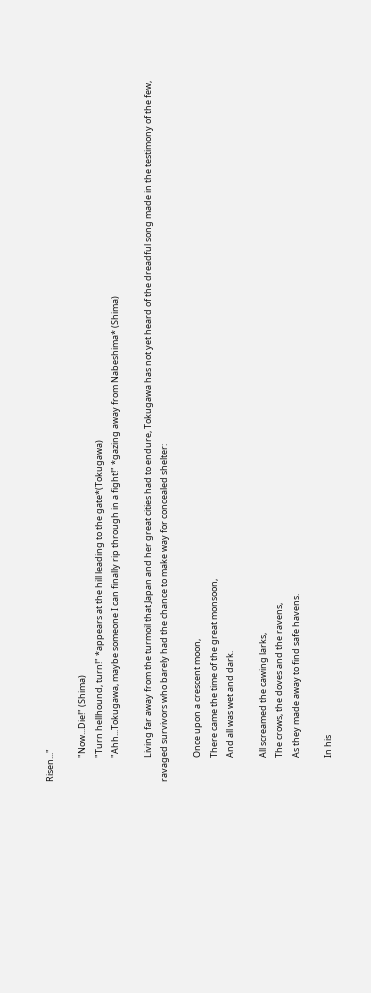Risen..."

            "Now...Die!" (Shima)
            "Turn hellhound, turn!" *appears at the hill leading to the gate*(Tokugawa)
            "Ahh...Tokugawa, maybe someone I can finally rip through in a fight!" *gazing away from Nabeshima* (Shima)

            Living far away from the turmoil that Japan and her great cities had to endure, Tokugawa has not yet heard of the dreadful song made in the testimony of the few, ravaged survivors who barely had the chance to make way for concealed shelter:

            Once upon a crescent moon,
            There came the time of the great monsoon,
            And all was wet and dark.

            All screamed the cawing larks,
            The crows, the doves and the ravens,
            As they made away to find safe havens.

            In his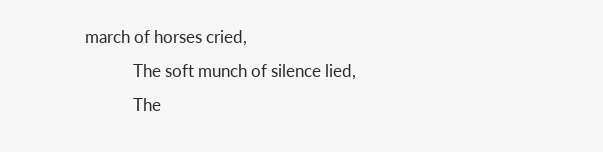march of horses cried,
            The soft munch of silence lied,
            The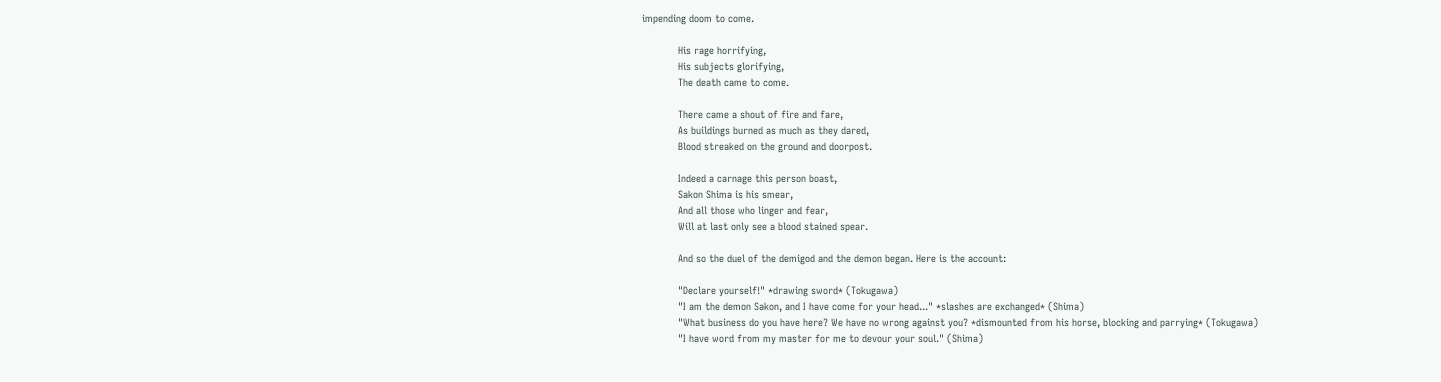impending doom to come.

            His rage horrifying,
            His subjects glorifying,
            The death came to come.

            There came a shout of fire and fare,
            As buildings burned as much as they dared,
            Blood streaked on the ground and doorpost.

            Indeed a carnage this person boast,
            Sakon Shima is his smear,
            And all those who linger and fear,
            Will at last only see a blood stained spear.

            And so the duel of the demigod and the demon began. Here is the account:

            "Declare yourself!" *drawing sword* (Tokugawa)
            "I am the demon Sakon, and I have come for your head..." *slashes are exchanged* (Shima)
            "What business do you have here? We have no wrong against you? *dismounted from his horse, blocking and parrying* (Tokugawa)
            "I have word from my master for me to devour your soul." (Shima)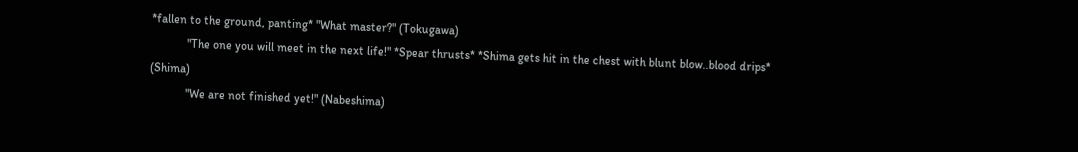*fallen to the ground, panting* "What master?" (Tokugawa)
            "The one you will meet in the next life!" *Spear thrusts* *Shima gets hit in the chest with blunt blow..blood drips* (Shima)
            "We are not finished yet!" (Nabeshima)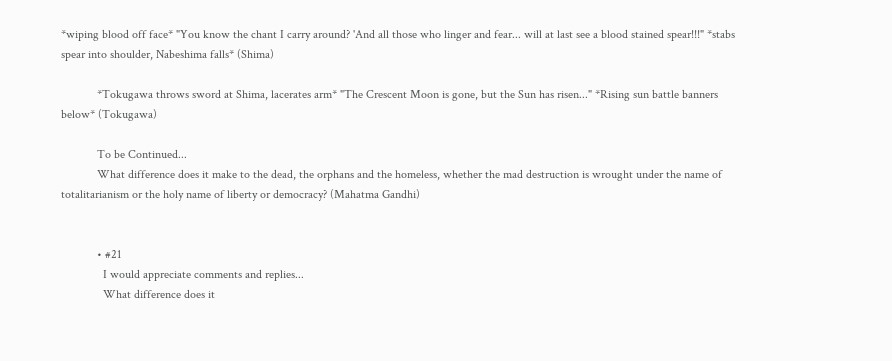*wiping blood off face* "You know the chant I carry around? 'And all those who linger and fear... will at last see a blood stained spear!!!" *stabs spear into shoulder, Nabeshima falls* (Shima)

            *Tokugawa throws sword at Shima, lacerates arm* "The Crescent Moon is gone, but the Sun has risen..." *Rising sun battle banners below* (Tokugawa)

            To be Continued...
            What difference does it make to the dead, the orphans and the homeless, whether the mad destruction is wrought under the name of totalitarianism or the holy name of liberty or democracy? (Mahatma Gandhi)


            • #21
              I would appreciate comments and replies...
              What difference does it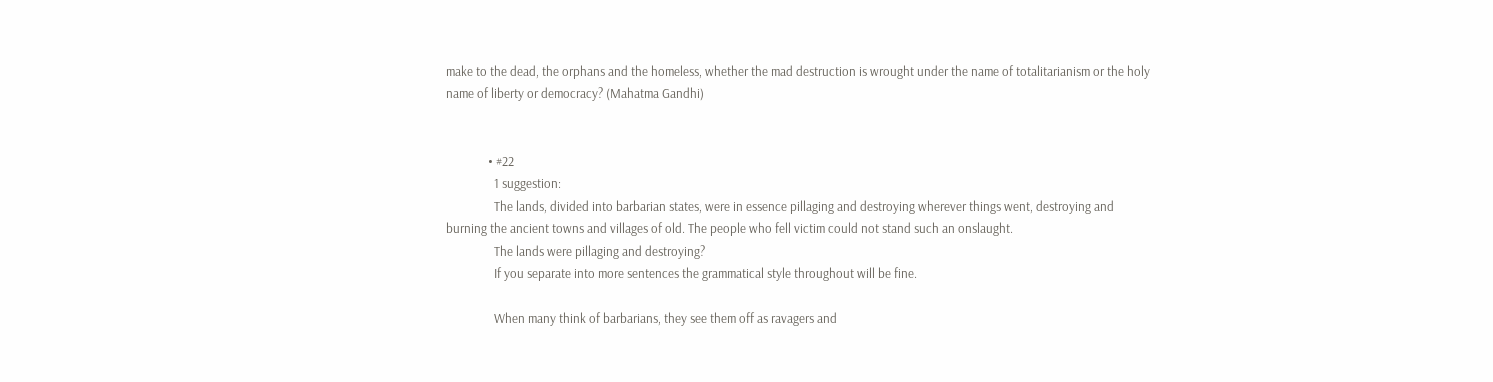make to the dead, the orphans and the homeless, whether the mad destruction is wrought under the name of totalitarianism or the holy name of liberty or democracy? (Mahatma Gandhi)


              • #22
                1 suggestion:
                The lands, divided into barbarian states, were in essence pillaging and destroying wherever things went, destroying and burning the ancient towns and villages of old. The people who fell victim could not stand such an onslaught.
                The lands were pillaging and destroying?
                If you separate into more sentences the grammatical style throughout will be fine.

                When many think of barbarians, they see them off as ravagers and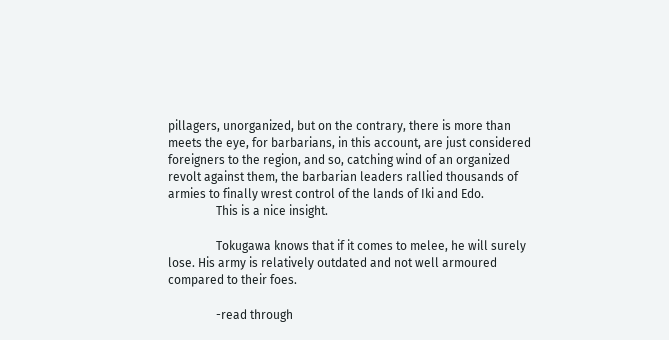pillagers, unorganized, but on the contrary, there is more than meets the eye, for barbarians, in this account, are just considered foreigners to the region, and so, catching wind of an organized revolt against them, the barbarian leaders rallied thousands of armies to finally wrest control of the lands of Iki and Edo.
                This is a nice insight.

                Tokugawa knows that if it comes to melee, he will surely lose. His army is relatively outdated and not well armoured compared to their foes.

                -read through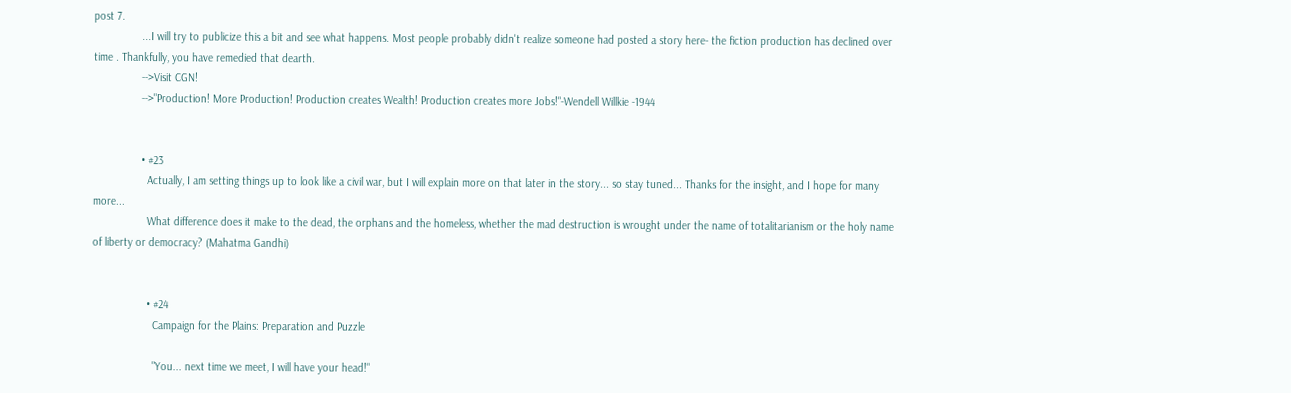post 7.
                ...I will try to publicize this a bit and see what happens. Most people probably didn't realize someone had posted a story here- the fiction production has declined over time . Thankfully, you have remedied that dearth.
                -->Visit CGN!
                -->"Production! More Production! Production creates Wealth! Production creates more Jobs!"-Wendell Willkie -1944


                • #23
                  Actually, I am setting things up to look like a civil war, but I will explain more on that later in the story... so stay tuned... Thanks for the insight, and I hope for many more...
                  What difference does it make to the dead, the orphans and the homeless, whether the mad destruction is wrought under the name of totalitarianism or the holy name of liberty or democracy? (Mahatma Gandhi)


                  • #24
                    Campaign for the Plains: Preparation and Puzzle

                    "You... next time we meet, I will have your head!"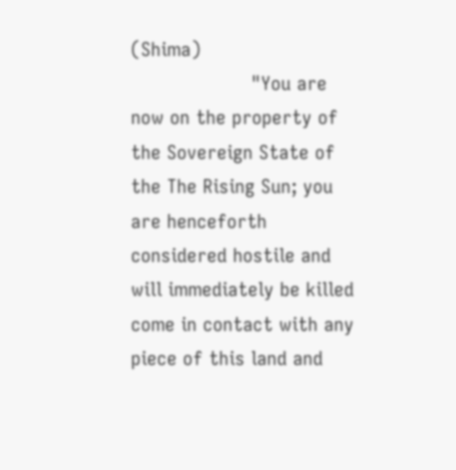(Shima)
                    "You are now on the property of the Sovereign State of the The Rising Sun; you are henceforth considered hostile and will immediately be killed come in contact with any piece of this land and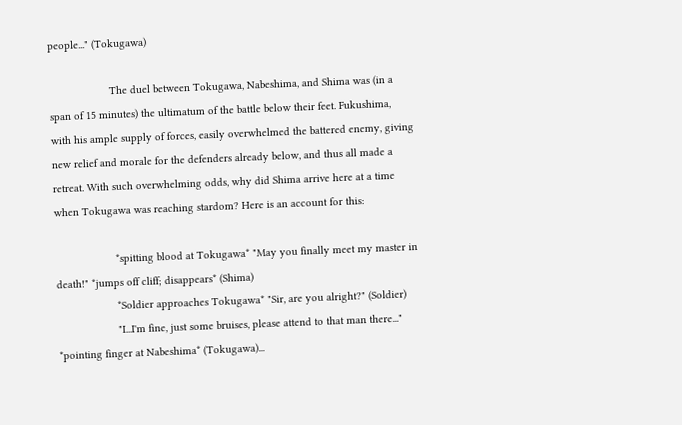people..." (Tokugawa)

                    The duel between Tokugawa, Nabeshima, and Shima was (in a span of 15 minutes) the ultimatum of the battle below their feet. Fukushima, with his ample supply of forces, easily overwhelmed the battered enemy, giving new relief and morale for the defenders already below, and thus all made a retreat. With such overwhelming odds, why did Shima arrive here at a time when Tokugawa was reaching stardom? Here is an account for this:

                    *spitting blood at Tokugawa* "May you finally meet my master in death!" *jumps off cliff; disappears* (Shima)
                    *Soldier approaches Tokugawa* "Sir, are you alright?" (Soldier)
                    "I...I'm fine, just some bruises, please attend to that man there..." *pointing finger at Nabeshima* (Tokugawa)...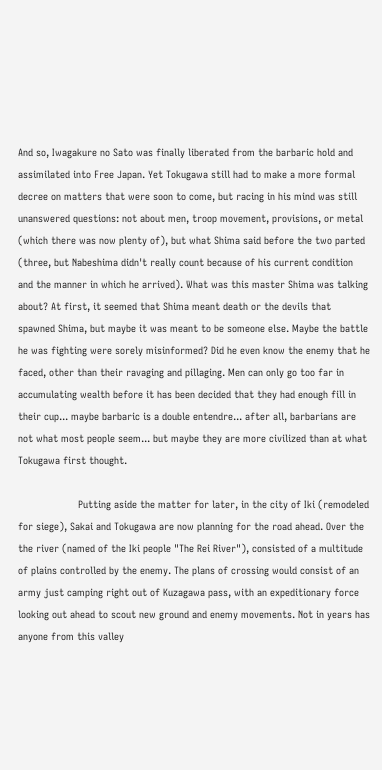And so, Iwagakure no Sato was finally liberated from the barbaric hold and assimilated into Free Japan. Yet Tokugawa still had to make a more formal decree on matters that were soon to come, but racing in his mind was still unanswered questions: not about men, troop movement, provisions, or metal (which there was now plenty of), but what Shima said before the two parted (three, but Nabeshima didn't really count because of his current condition and the manner in which he arrived). What was this master Shima was talking about? At first, it seemed that Shima meant death or the devils that spawned Shima, but maybe it was meant to be someone else. Maybe the battle he was fighting were sorely misinformed? Did he even know the enemy that he faced, other than their ravaging and pillaging. Men can only go too far in accumulating wealth before it has been decided that they had enough fill in their cup... maybe barbaric is a double entendre... after all, barbarians are not what most people seem... but maybe they are more civilized than at what Tokugawa first thought.

                    Putting aside the matter for later, in the city of Iki (remodeled for siege), Sakai and Tokugawa are now planning for the road ahead. Over the the river (named of the Iki people "The Rei River"), consisted of a multitude of plains controlled by the enemy. The plans of crossing would consist of an army just camping right out of Kuzagawa pass, with an expeditionary force looking out ahead to scout new ground and enemy movements. Not in years has anyone from this valley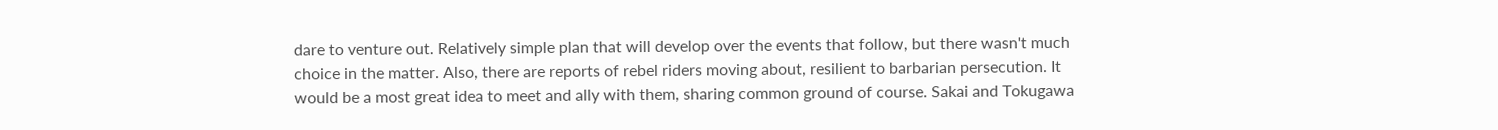dare to venture out. Relatively simple plan that will develop over the events that follow, but there wasn't much choice in the matter. Also, there are reports of rebel riders moving about, resilient to barbarian persecution. It would be a most great idea to meet and ally with them, sharing common ground of course. Sakai and Tokugawa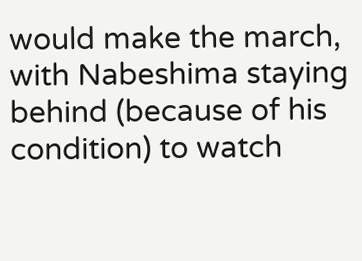would make the march, with Nabeshima staying behind (because of his condition) to watch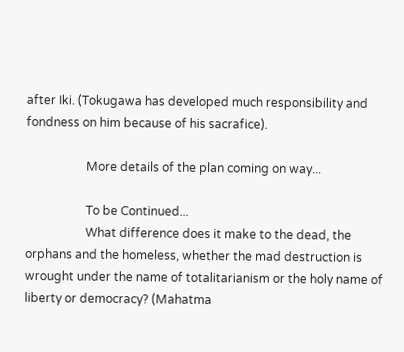after Iki. (Tokugawa has developed much responsibility and fondness on him because of his sacrafice).

                    More details of the plan coming on way...

                    To be Continued...
                    What difference does it make to the dead, the orphans and the homeless, whether the mad destruction is wrought under the name of totalitarianism or the holy name of liberty or democracy? (Mahatma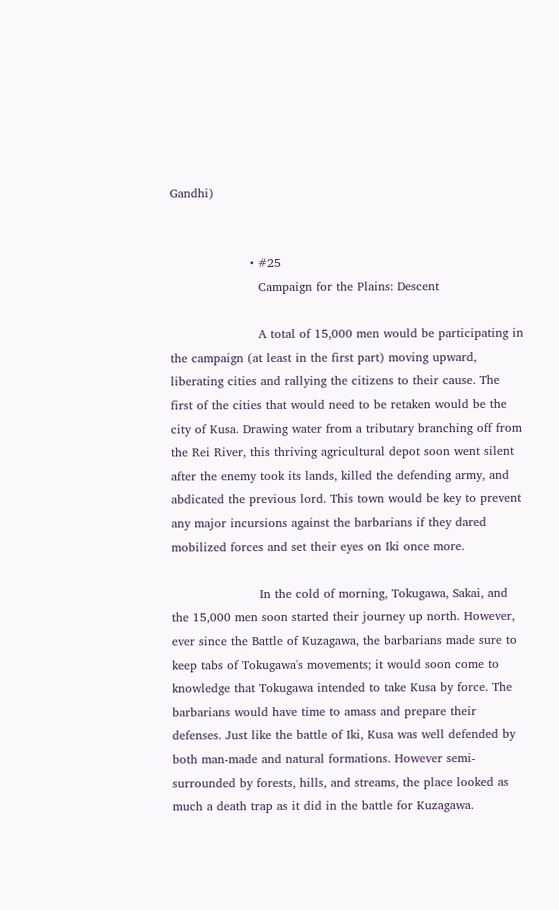Gandhi)


                    • #25
                      Campaign for the Plains: Descent

                      A total of 15,000 men would be participating in the campaign (at least in the first part) moving upward, liberating cities and rallying the citizens to their cause. The first of the cities that would need to be retaken would be the city of Kusa. Drawing water from a tributary branching off from the Rei River, this thriving agricultural depot soon went silent after the enemy took its lands, killed the defending army, and abdicated the previous lord. This town would be key to prevent any major incursions against the barbarians if they dared mobilized forces and set their eyes on Iki once more.

                      In the cold of morning, Tokugawa, Sakai, and the 15,000 men soon started their journey up north. However, ever since the Battle of Kuzagawa, the barbarians made sure to keep tabs of Tokugawa's movements; it would soon come to knowledge that Tokugawa intended to take Kusa by force. The barbarians would have time to amass and prepare their defenses. Just like the battle of Iki, Kusa was well defended by both man-made and natural formations. However semi-surrounded by forests, hills, and streams, the place looked as much a death trap as it did in the battle for Kuzagawa.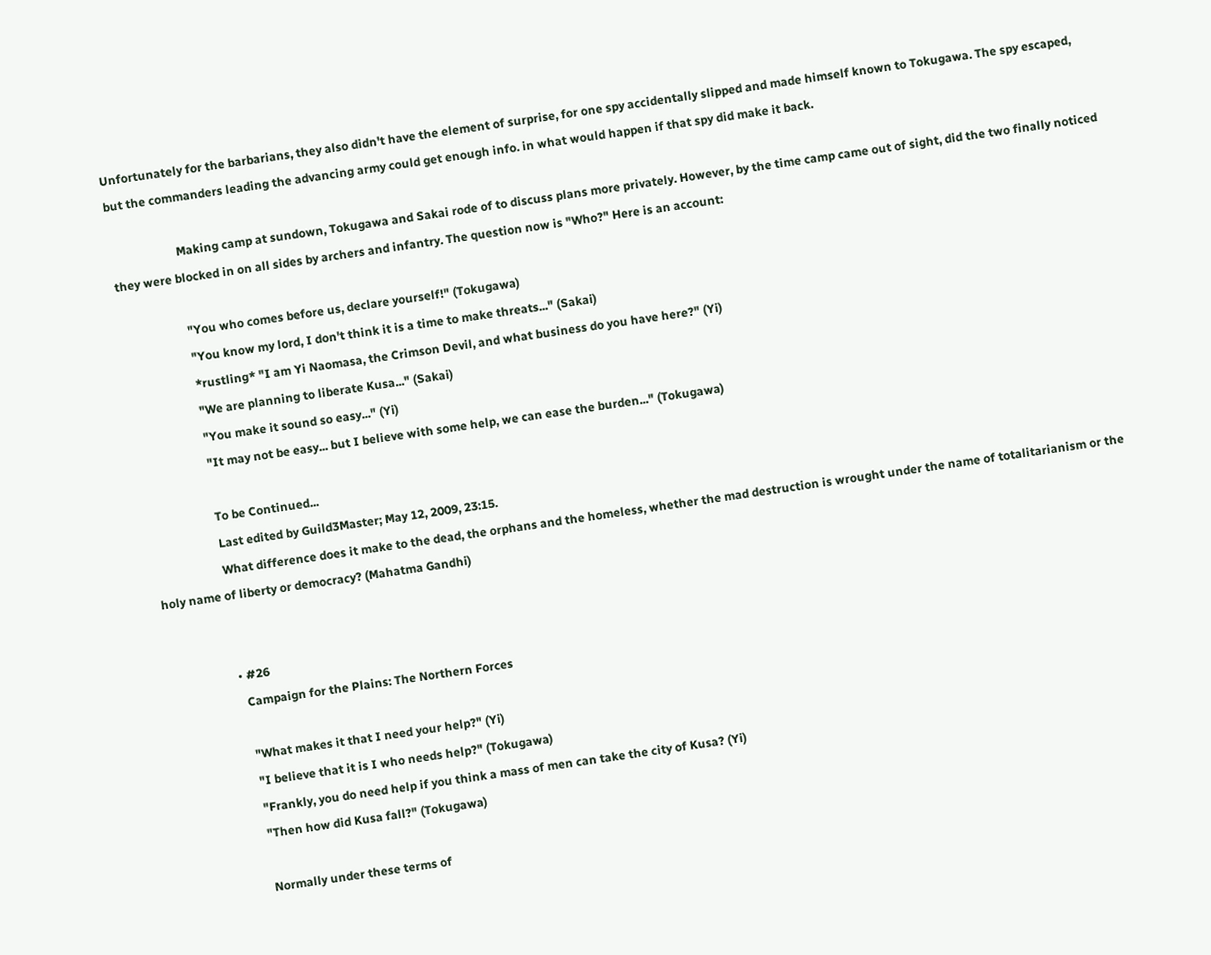Unfortunately for the barbarians, they also didn't have the element of surprise, for one spy accidentally slipped and made himself known to Tokugawa. The spy escaped, but the commanders leading the advancing army could get enough info. in what would happen if that spy did make it back.

                      Making camp at sundown, Tokugawa and Sakai rode of to discuss plans more privately. However, by the time camp came out of sight, did the two finally noticed they were blocked in on all sides by archers and infantry. The question now is "Who?" Here is an account:

                      "You who comes before us, declare yourself!" (Tokugawa)
                      "You know my lord, I don't think it is a time to make threats..." (Sakai)
                      *rustling* "I am Yi Naomasa, the Crimson Devil, and what business do you have here?" (Yi)
                      "We are planning to liberate Kusa..." (Sakai)
                      "You make it sound so easy..." (Yi)
                      "It may not be easy... but I believe with some help, we can ease the burden..." (Tokugawa)

                      To be Continued...
                      Last edited by Guild3Master; May 12, 2009, 23:15.
                      What difference does it make to the dead, the orphans and the homeless, whether the mad destruction is wrought under the name of totalitarianism or the holy name of liberty or democracy? (Mahatma Gandhi)


                      • #26
                        Campaign for the Plains: The Northern Forces

                        "What makes it that I need your help?" (Yi)
                        "I believe that it is I who needs help?" (Tokugawa)
                        "Frankly, you do need help if you think a mass of men can take the city of Kusa? (Yi)
                        "Then how did Kusa fall?" (Tokugawa)

                        Normally under these terms of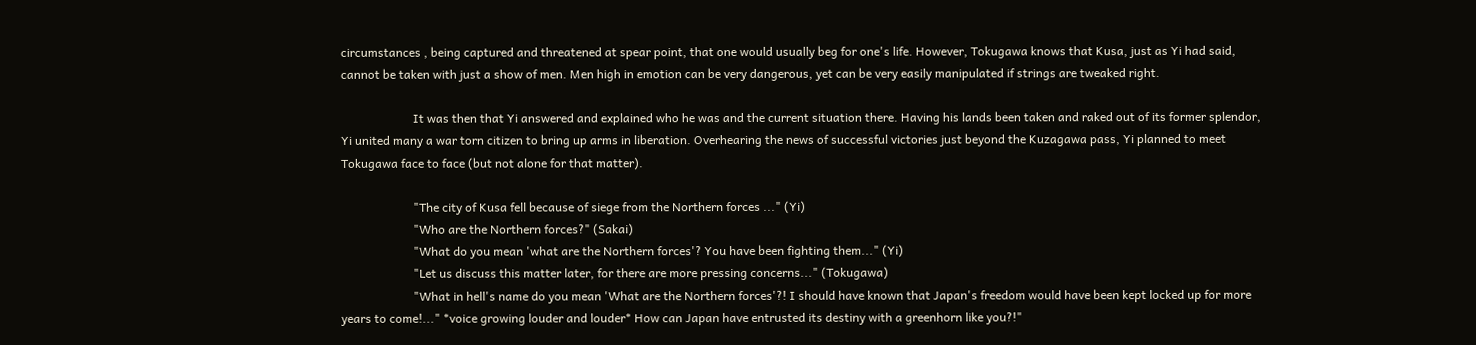circumstances , being captured and threatened at spear point, that one would usually beg for one's life. However, Tokugawa knows that Kusa, just as Yi had said, cannot be taken with just a show of men. Men high in emotion can be very dangerous, yet can be very easily manipulated if strings are tweaked right.

                        It was then that Yi answered and explained who he was and the current situation there. Having his lands been taken and raked out of its former splendor, Yi united many a war torn citizen to bring up arms in liberation. Overhearing the news of successful victories just beyond the Kuzagawa pass, Yi planned to meet Tokugawa face to face (but not alone for that matter).

                        "The city of Kusa fell because of siege from the Northern forces ..." (Yi)
                        "Who are the Northern forces?" (Sakai)
                        "What do you mean 'what are the Northern forces'? You have been fighting them..." (Yi)
                        "Let us discuss this matter later, for there are more pressing concerns..." (Tokugawa)
                        "What in hell's name do you mean 'What are the Northern forces'?! I should have known that Japan's freedom would have been kept locked up for more years to come!..." *voice growing louder and louder* How can Japan have entrusted its destiny with a greenhorn like you?!"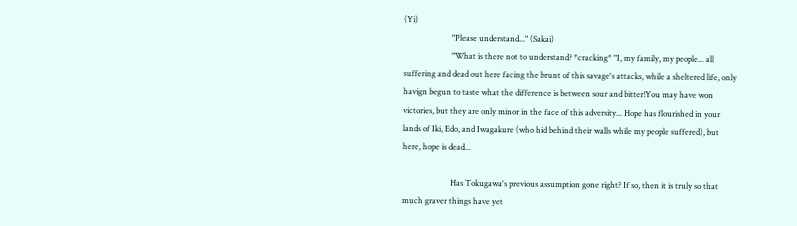(Yi)
                        "Please understand..." (Sakai)
                        "What is there not to understand? *cracking* "I, my family, my people... all suffering and dead out here facing the brunt of this savage's attacks, while a sheltered life, only havign begun to taste what the difference is between sour and bitter!You may have won victories, but they are only minor in the face of this adversity... Hope has flourished in your lands of Iki, Edo, and Iwagakure (who hid behind their walls while my people suffered), but here, hope is dead...

                        Has Tokugawa's previous assumption gone right? If so, then it is truly so that much graver things have yet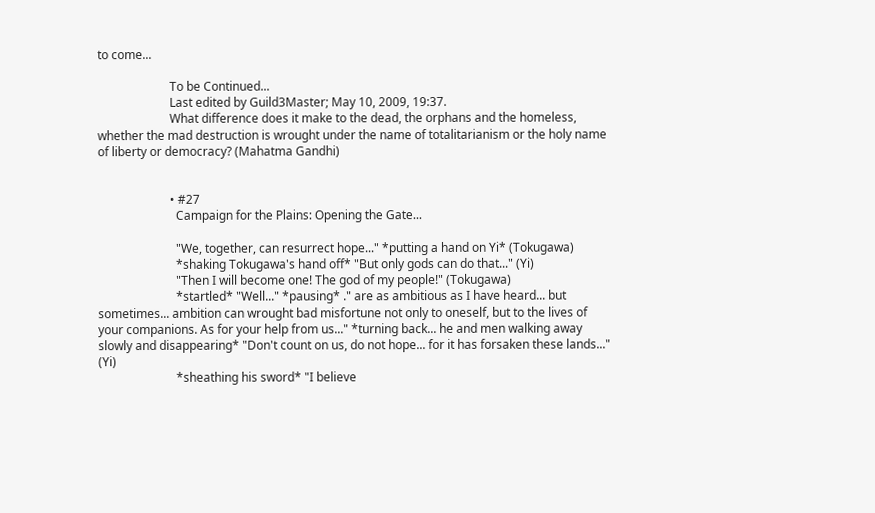to come...

                        To be Continued...
                        Last edited by Guild3Master; May 10, 2009, 19:37.
                        What difference does it make to the dead, the orphans and the homeless, whether the mad destruction is wrought under the name of totalitarianism or the holy name of liberty or democracy? (Mahatma Gandhi)


                        • #27
                          Campaign for the Plains: Opening the Gate...

                          "We, together, can resurrect hope..." *putting a hand on Yi* (Tokugawa)
                          *shaking Tokugawa's hand off* "But only gods can do that..." (Yi)
                          "Then I will become one! The god of my people!" (Tokugawa)
                          *startled* "Well..." *pausing* ." are as ambitious as I have heard... but sometimes... ambition can wrought bad misfortune not only to oneself, but to the lives of your companions. As for your help from us..." *turning back... he and men walking away slowly and disappearing* "Don't count on us, do not hope... for it has forsaken these lands..." (Yi)
                          *sheathing his sword* "I believe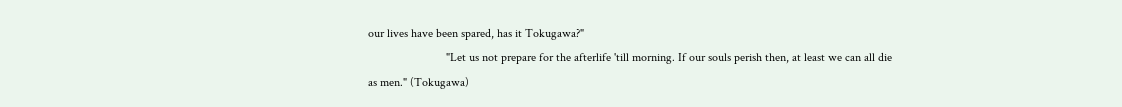our lives have been spared, has it Tokugawa?"
                          "Let us not prepare for the afterlife 'till morning. If our souls perish then, at least we can all die as men." (Tokugawa)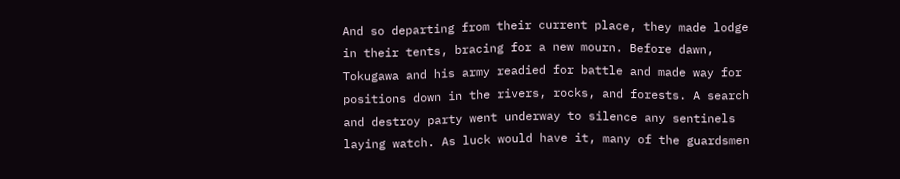And so departing from their current place, they made lodge in their tents, bracing for a new mourn. Before dawn, Tokugawa and his army readied for battle and made way for positions down in the rivers, rocks, and forests. A search and destroy party went underway to silence any sentinels laying watch. As luck would have it, many of the guardsmen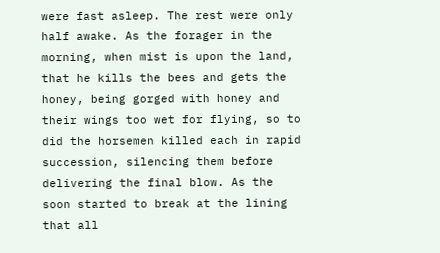were fast asleep. The rest were only half awake. As the forager in the morning, when mist is upon the land, that he kills the bees and gets the honey, being gorged with honey and their wings too wet for flying, so to did the horsemen killed each in rapid succession, silencing them before delivering the final blow. As the soon started to break at the lining that all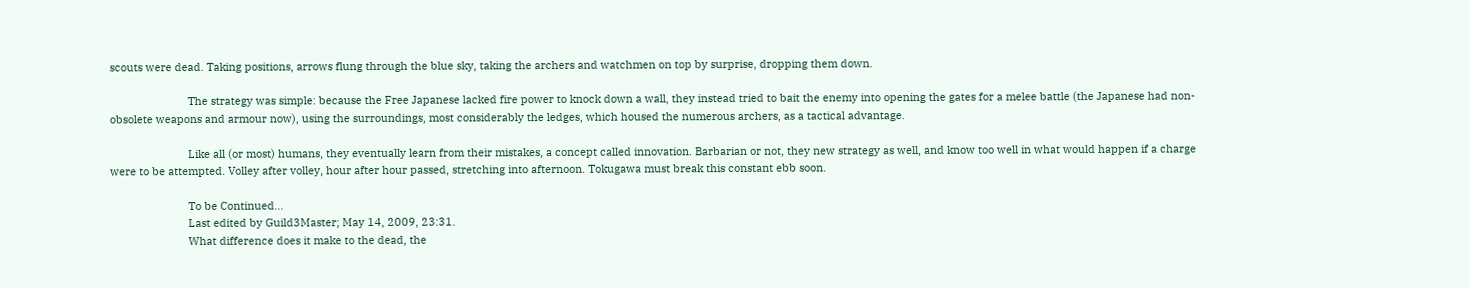scouts were dead. Taking positions, arrows flung through the blue sky, taking the archers and watchmen on top by surprise, dropping them down.

                          The strategy was simple: because the Free Japanese lacked fire power to knock down a wall, they instead tried to bait the enemy into opening the gates for a melee battle (the Japanese had non-obsolete weapons and armour now), using the surroundings, most considerably the ledges, which housed the numerous archers, as a tactical advantage.

                          Like all (or most) humans, they eventually learn from their mistakes, a concept called innovation. Barbarian or not, they new strategy as well, and know too well in what would happen if a charge were to be attempted. Volley after volley, hour after hour passed, stretching into afternoon. Tokugawa must break this constant ebb soon.

                          To be Continued...
                          Last edited by Guild3Master; May 14, 2009, 23:31.
                          What difference does it make to the dead, the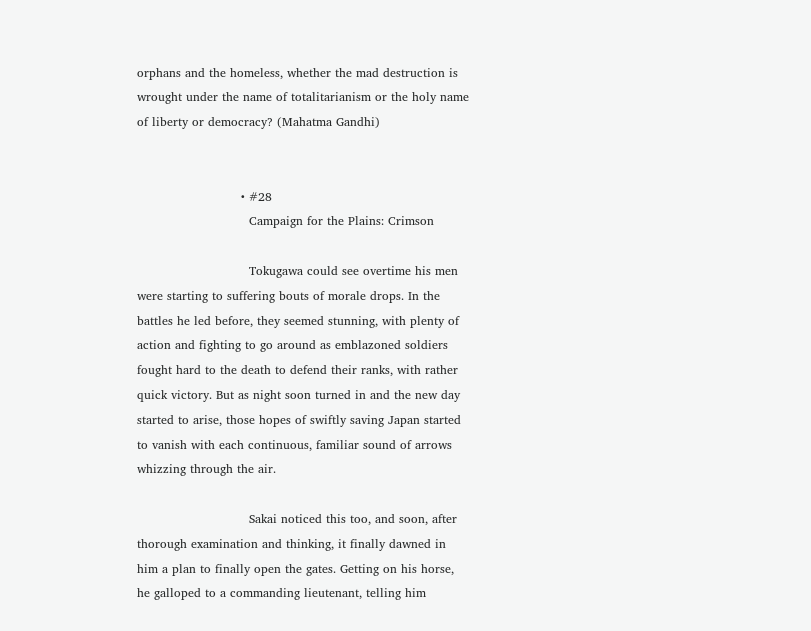orphans and the homeless, whether the mad destruction is wrought under the name of totalitarianism or the holy name of liberty or democracy? (Mahatma Gandhi)


                          • #28
                            Campaign for the Plains: Crimson

                            Tokugawa could see overtime his men were starting to suffering bouts of morale drops. In the battles he led before, they seemed stunning, with plenty of action and fighting to go around as emblazoned soldiers fought hard to the death to defend their ranks, with rather quick victory. But as night soon turned in and the new day started to arise, those hopes of swiftly saving Japan started to vanish with each continuous, familiar sound of arrows whizzing through the air.

                            Sakai noticed this too, and soon, after thorough examination and thinking, it finally dawned in him a plan to finally open the gates. Getting on his horse, he galloped to a commanding lieutenant, telling him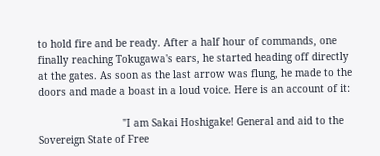to hold fire and be ready. After a half hour of commands, one finally reaching Tokugawa's ears, he started heading off directly at the gates. As soon as the last arrow was flung, he made to the doors and made a boast in a loud voice. Here is an account of it:

                            "I am Sakai Hoshigake! General and aid to the Sovereign State of Free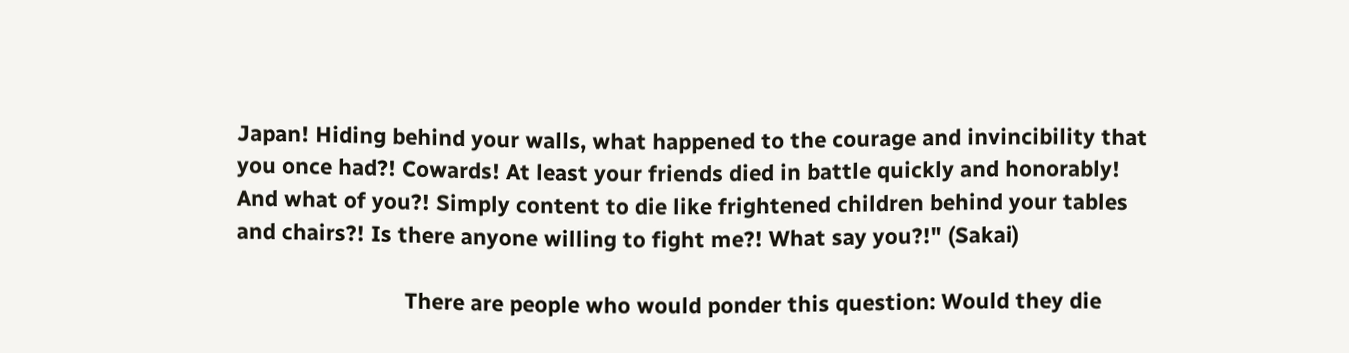Japan! Hiding behind your walls, what happened to the courage and invincibility that you once had?! Cowards! At least your friends died in battle quickly and honorably! And what of you?! Simply content to die like frightened children behind your tables and chairs?! Is there anyone willing to fight me?! What say you?!" (Sakai)

                            There are people who would ponder this question: Would they die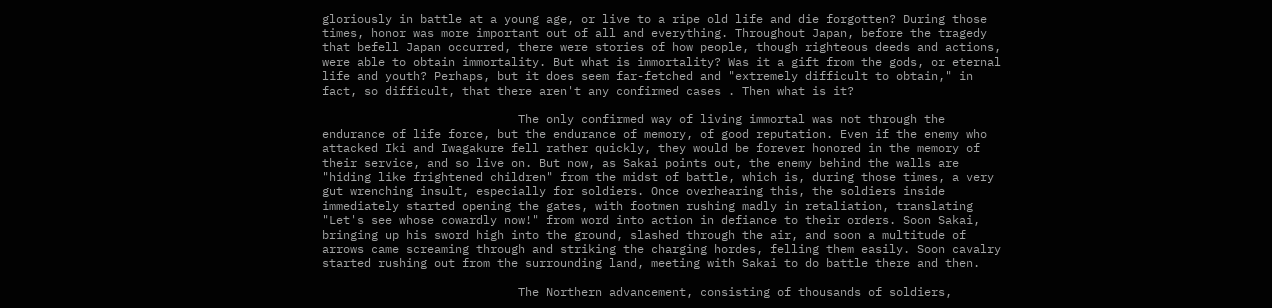gloriously in battle at a young age, or live to a ripe old life and die forgotten? During those times, honor was more important out of all and everything. Throughout Japan, before the tragedy that befell Japan occurred, there were stories of how people, though righteous deeds and actions, were able to obtain immortality. But what is immortality? Was it a gift from the gods, or eternal life and youth? Perhaps, but it does seem far-fetched and "extremely difficult to obtain," in fact, so difficult, that there aren't any confirmed cases . Then what is it?

                            The only confirmed way of living immortal was not through the endurance of life force, but the endurance of memory, of good reputation. Even if the enemy who attacked Iki and Iwagakure fell rather quickly, they would be forever honored in the memory of their service, and so live on. But now, as Sakai points out, the enemy behind the walls are "hiding like frightened children" from the midst of battle, which is, during those times, a very gut wrenching insult, especially for soldiers. Once overhearing this, the soldiers inside immediately started opening the gates, with footmen rushing madly in retaliation, translating "Let's see whose cowardly now!" from word into action in defiance to their orders. Soon Sakai, bringing up his sword high into the ground, slashed through the air, and soon a multitude of arrows came screaming through and striking the charging hordes, felling them easily. Soon cavalry started rushing out from the surrounding land, meeting with Sakai to do battle there and then.

                            The Northern advancement, consisting of thousands of soldiers,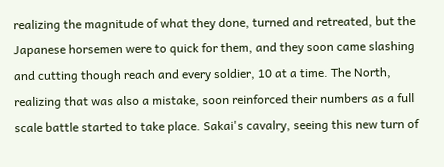realizing the magnitude of what they done, turned and retreated, but the Japanese horsemen were to quick for them, and they soon came slashing and cutting though reach and every soldier, 10 at a time. The North, realizing that was also a mistake, soon reinforced their numbers as a full scale battle started to take place. Sakai's cavalry, seeing this new turn of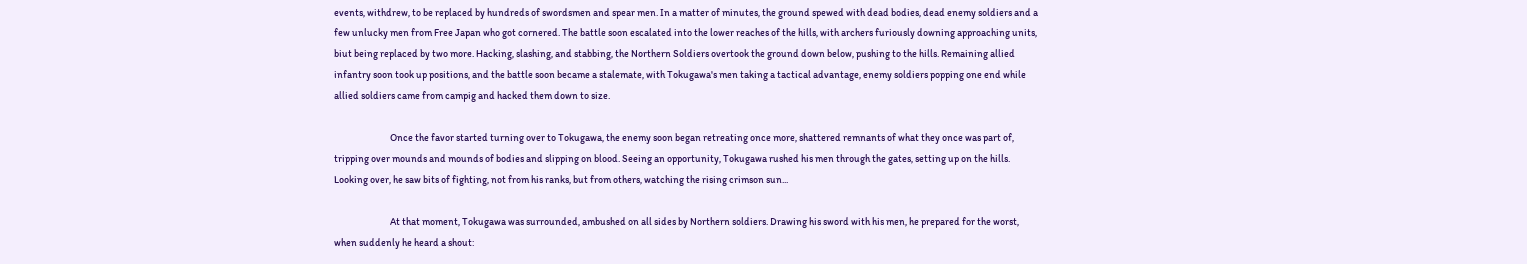events, withdrew, to be replaced by hundreds of swordsmen and spear men. In a matter of minutes, the ground spewed with dead bodies, dead enemy soldiers and a few unlucky men from Free Japan who got cornered. The battle soon escalated into the lower reaches of the hills, with archers furiously downing approaching units, biut being replaced by two more. Hacking, slashing, and stabbing, the Northern Soldiers overtook the ground down below, pushing to the hills. Remaining allied infantry soon took up positions, and the battle soon became a stalemate, with Tokugawa's men taking a tactical advantage, enemy soldiers popping one end while allied soldiers came from campig and hacked them down to size.

                            Once the favor started turning over to Tokugawa, the enemy soon began retreating once more, shattered remnants of what they once was part of, tripping over mounds and mounds of bodies and slipping on blood. Seeing an opportunity, Tokugawa rushed his men through the gates, setting up on the hills. Looking over, he saw bits of fighting, not from his ranks, but from others, watching the rising crimson sun...

                            At that moment, Tokugawa was surrounded, ambushed on all sides by Northern soldiers. Drawing his sword with his men, he prepared for the worst, when suddenly he heard a shout: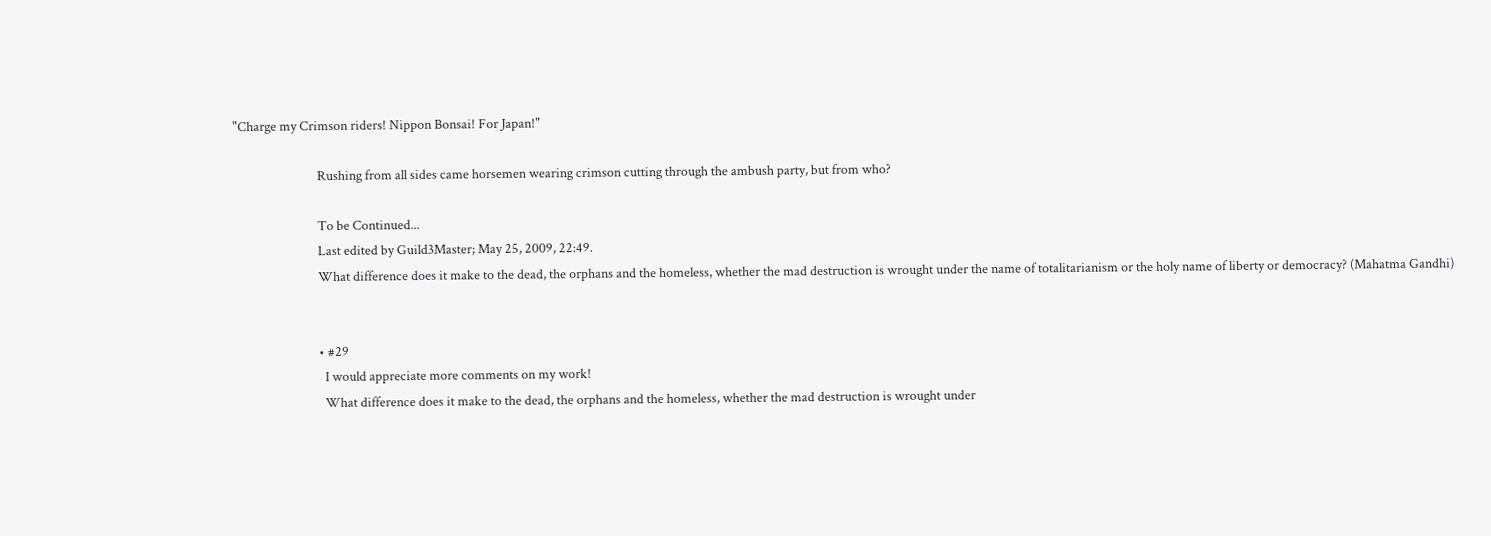"Charge my Crimson riders! Nippon Bonsai! For Japan!"

                            Rushing from all sides came horsemen wearing crimson cutting through the ambush party, but from who?

                            To be Continued...
                            Last edited by Guild3Master; May 25, 2009, 22:49.
                            What difference does it make to the dead, the orphans and the homeless, whether the mad destruction is wrought under the name of totalitarianism or the holy name of liberty or democracy? (Mahatma Gandhi)


                            • #29
                              I would appreciate more comments on my work!
                              What difference does it make to the dead, the orphans and the homeless, whether the mad destruction is wrought under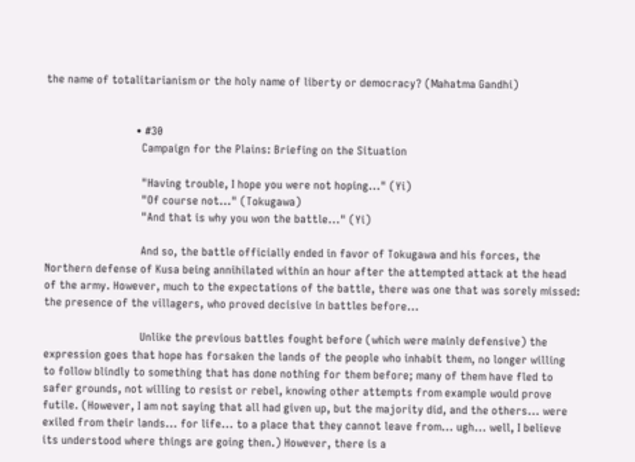the name of totalitarianism or the holy name of liberty or democracy? (Mahatma Gandhi)


                              • #30
                                Campaign for the Plains: Briefing on the Situation

                                "Having trouble, I hope you were not hoping..." (Yi)
                                "Of course not..." (Tokugawa)
                                "And that is why you won the battle..." (Yi)

                                And so, the battle officially ended in favor of Tokugawa and his forces, the Northern defense of Kusa being annihilated within an hour after the attempted attack at the head of the army. However, much to the expectations of the battle, there was one that was sorely missed: the presence of the villagers, who proved decisive in battles before...

                                Unlike the previous battles fought before (which were mainly defensive) the expression goes that hope has forsaken the lands of the people who inhabit them, no longer willing to follow blindly to something that has done nothing for them before; many of them have fled to safer grounds, not willing to resist or rebel, knowing other attempts from example would prove futile. (However, I am not saying that all had given up, but the majority did, and the others... were exiled from their lands... for life... to a place that they cannot leave from... ugh... well, I believe its understood where things are going then.) However, there is a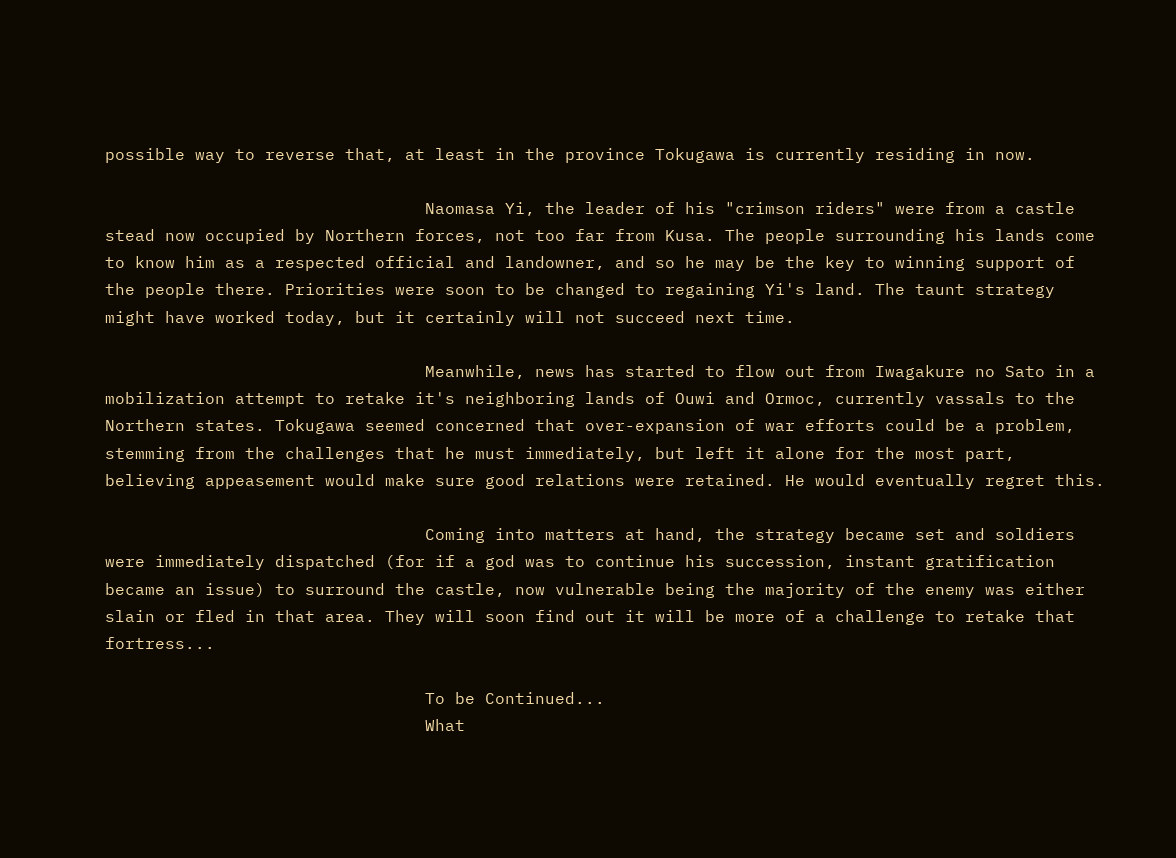possible way to reverse that, at least in the province Tokugawa is currently residing in now.

                                Naomasa Yi, the leader of his "crimson riders" were from a castle stead now occupied by Northern forces, not too far from Kusa. The people surrounding his lands come to know him as a respected official and landowner, and so he may be the key to winning support of the people there. Priorities were soon to be changed to regaining Yi's land. The taunt strategy might have worked today, but it certainly will not succeed next time.

                                Meanwhile, news has started to flow out from Iwagakure no Sato in a mobilization attempt to retake it's neighboring lands of Ouwi and Ormoc, currently vassals to the Northern states. Tokugawa seemed concerned that over-expansion of war efforts could be a problem, stemming from the challenges that he must immediately, but left it alone for the most part, believing appeasement would make sure good relations were retained. He would eventually regret this.

                                Coming into matters at hand, the strategy became set and soldiers were immediately dispatched (for if a god was to continue his succession, instant gratification became an issue) to surround the castle, now vulnerable being the majority of the enemy was either slain or fled in that area. They will soon find out it will be more of a challenge to retake that fortress...

                                To be Continued...
                                What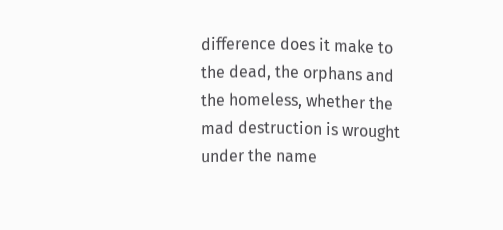difference does it make to the dead, the orphans and the homeless, whether the mad destruction is wrought under the name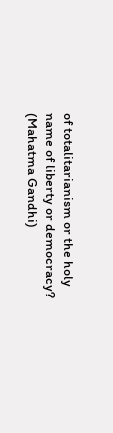of totalitarianism or the holy name of liberty or democracy? (Mahatma Gandhi)